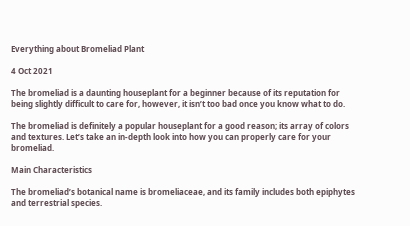Everything about Bromeliad Plant

4 Oct 2021

The bromeliad is a daunting houseplant for a beginner because of its reputation for being slightly difficult to care for, however, it isn’t too bad once you know what to do.

The bromeliad is definitely a popular houseplant for a good reason; its array of colors and textures. Let’s take an in-depth look into how you can properly care for your bromeliad.

Main Characteristics

The bromeliad’s botanical name is bromeliaceae, and its family includes both epiphytes and terrestrial species.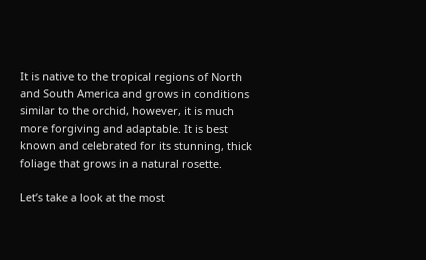It is native to the tropical regions of North and South America and grows in conditions similar to the orchid, however, it is much more forgiving and adaptable. It is best known and celebrated for its stunning, thick foliage that grows in a natural rosette.

Let’s take a look at the most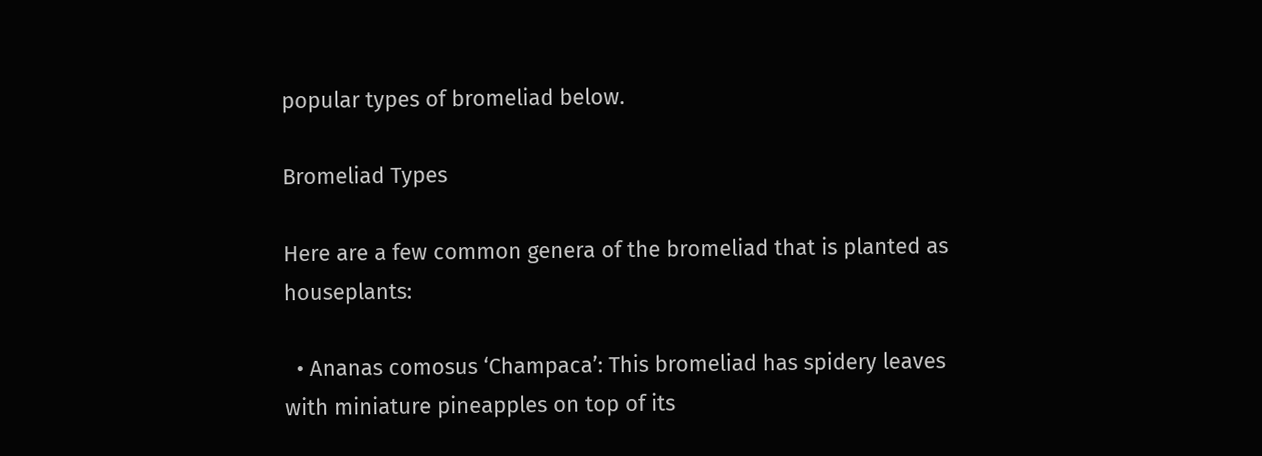popular types of bromeliad below.

Bromeliad Types

Here are a few common genera of the bromeliad that is planted as houseplants:

  • Ananas comosus ‘Champaca’: This bromeliad has spidery leaves with miniature pineapples on top of its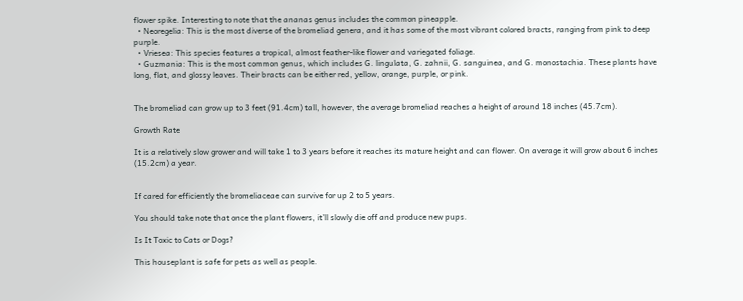flower spike. Interesting to note that the ananas genus includes the common pineapple.
  • Neoregelia: This is the most diverse of the bromeliad genera, and it has some of the most vibrant colored bracts, ranging from pink to deep purple.
  • Vriesea: This species features a tropical, almost feather-like flower and variegated foliage.
  • Guzmania: This is the most common genus, which includes G. lingulata, G. zahnii, G. sanguinea, and G. monostachia. These plants have long, flat, and glossy leaves. Their bracts can be either red, yellow, orange, purple, or pink.


The bromeliad can grow up to 3 feet (91.4cm) tall, however, the average bromeliad reaches a height of around 18 inches (45.7cm).

Growth Rate

It is a relatively slow grower and will take 1 to 3 years before it reaches its mature height and can flower. On average it will grow about 6 inches (15.2cm) a year.


If cared for efficiently the bromeliaceae can survive for up 2 to 5 years.

You should take note that once the plant flowers, it’ll slowly die off and produce new pups.

Is It Toxic to Cats or Dogs?

This houseplant is safe for pets as well as people.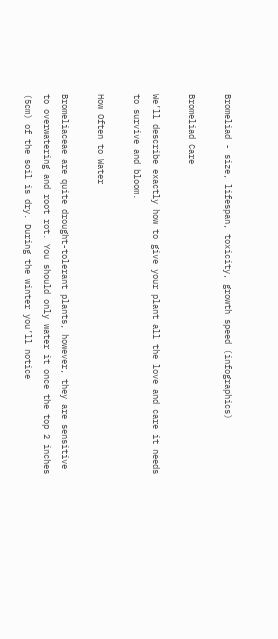Bromeliad - size, lifespan, toxicity, growth speed (infographics)

Bromeliad Care

We’ll describe exactly how to give your plant all the love and care it needs to survive and bloom.

How Often to Water

Bromeliaceae are quite drought-tolerant plants, however, they are sensitive to overwatering and root rot. You should only water it once the top 2 inches (5cm) of the soil is dry. During the winter you’ll notice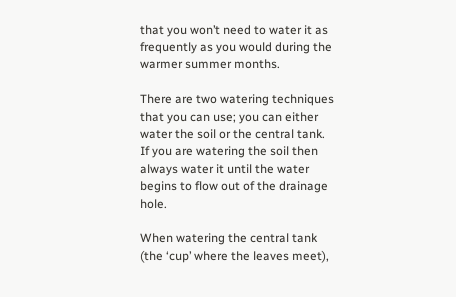that you won’t need to water it as frequently as you would during the warmer summer months.

There are two watering techniques that you can use; you can either water the soil or the central tank. If you are watering the soil then always water it until the water begins to flow out of the drainage hole.

When watering the central tank (the ‘cup’ where the leaves meet),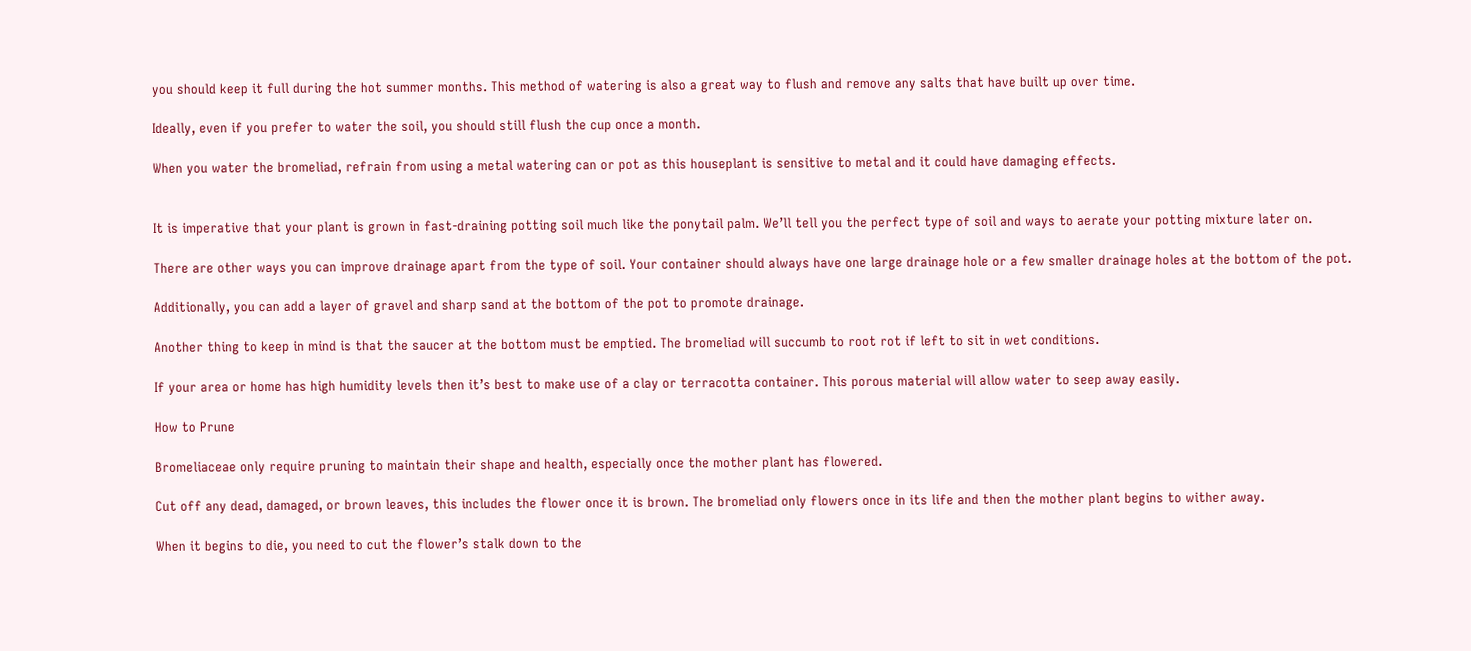you should keep it full during the hot summer months. This method of watering is also a great way to flush and remove any salts that have built up over time.

Ideally, even if you prefer to water the soil, you should still flush the cup once a month.

When you water the bromeliad, refrain from using a metal watering can or pot as this houseplant is sensitive to metal and it could have damaging effects.


It is imperative that your plant is grown in fast-draining potting soil much like the ponytail palm. We’ll tell you the perfect type of soil and ways to aerate your potting mixture later on.

There are other ways you can improve drainage apart from the type of soil. Your container should always have one large drainage hole or a few smaller drainage holes at the bottom of the pot.

Additionally, you can add a layer of gravel and sharp sand at the bottom of the pot to promote drainage.

Another thing to keep in mind is that the saucer at the bottom must be emptied. The bromeliad will succumb to root rot if left to sit in wet conditions.

If your area or home has high humidity levels then it’s best to make use of a clay or terracotta container. This porous material will allow water to seep away easily.

How to Prune

Bromeliaceae only require pruning to maintain their shape and health, especially once the mother plant has flowered.

Cut off any dead, damaged, or brown leaves, this includes the flower once it is brown. The bromeliad only flowers once in its life and then the mother plant begins to wither away.

When it begins to die, you need to cut the flower’s stalk down to the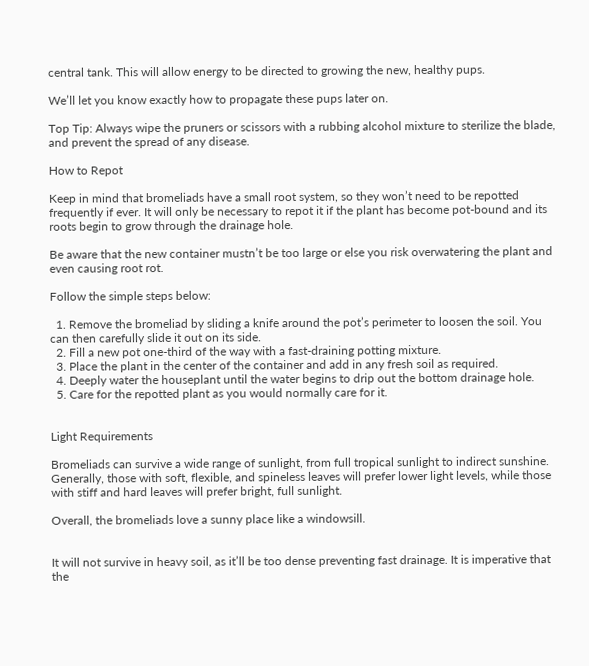central tank. This will allow energy to be directed to growing the new, healthy pups.

We’ll let you know exactly how to propagate these pups later on.

Top Tip: Always wipe the pruners or scissors with a rubbing alcohol mixture to sterilize the blade, and prevent the spread of any disease.

How to Repot

Keep in mind that bromeliads have a small root system, so they won’t need to be repotted frequently if ever. It will only be necessary to repot it if the plant has become pot-bound and its roots begin to grow through the drainage hole.

Be aware that the new container mustn’t be too large or else you risk overwatering the plant and even causing root rot.

Follow the simple steps below:

  1. Remove the bromeliad by sliding a knife around the pot’s perimeter to loosen the soil. You can then carefully slide it out on its side.
  2. Fill a new pot one-third of the way with a fast-draining potting mixture.
  3. Place the plant in the center of the container and add in any fresh soil as required.
  4. Deeply water the houseplant until the water begins to drip out the bottom drainage hole.
  5. Care for the repotted plant as you would normally care for it.


Light Requirements

Bromeliads can survive a wide range of sunlight, from full tropical sunlight to indirect sunshine. Generally, those with soft, flexible, and spineless leaves will prefer lower light levels, while those with stiff and hard leaves will prefer bright, full sunlight.

Overall, the bromeliads love a sunny place like a windowsill.


It will not survive in heavy soil, as it’ll be too dense preventing fast drainage. It is imperative that the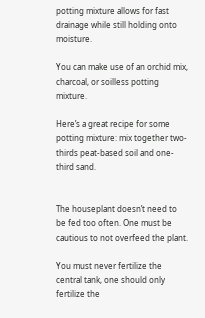potting mixture allows for fast drainage while still holding onto moisture.

You can make use of an orchid mix, charcoal, or soilless potting mixture.

Here’s a great recipe for some potting mixture: mix together two-thirds peat-based soil and one-third sand.


The houseplant doesn’t need to be fed too often. One must be cautious to not overfeed the plant.

You must never fertilize the central tank, one should only fertilize the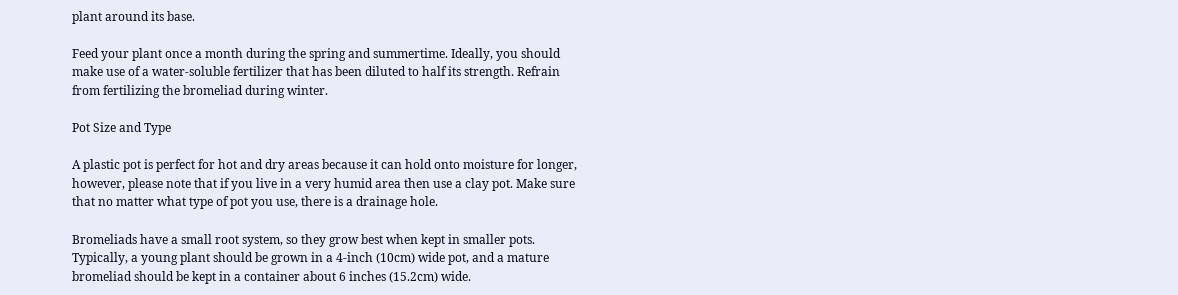plant around its base.

Feed your plant once a month during the spring and summertime. Ideally, you should make use of a water-soluble fertilizer that has been diluted to half its strength. Refrain from fertilizing the bromeliad during winter.

Pot Size and Type

A plastic pot is perfect for hot and dry areas because it can hold onto moisture for longer, however, please note that if you live in a very humid area then use a clay pot. Make sure that no matter what type of pot you use, there is a drainage hole.

Bromeliads have a small root system, so they grow best when kept in smaller pots. Typically, a young plant should be grown in a 4-inch (10cm) wide pot, and a mature bromeliad should be kept in a container about 6 inches (15.2cm) wide.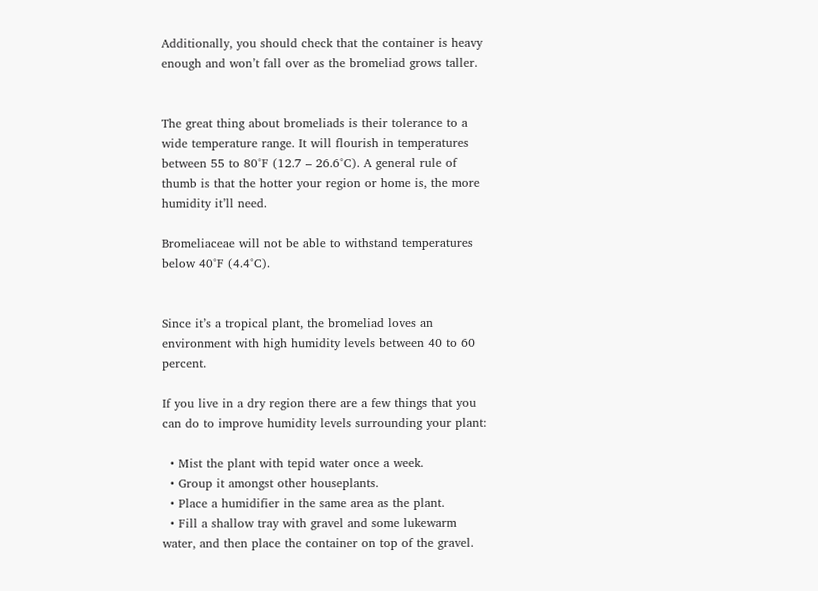Additionally, you should check that the container is heavy enough and won’t fall over as the bromeliad grows taller.


The great thing about bromeliads is their tolerance to a wide temperature range. It will flourish in temperatures between 55 to 80°F (12.7 – 26.6°C). A general rule of thumb is that the hotter your region or home is, the more humidity it’ll need.

Bromeliaceae will not be able to withstand temperatures below 40°F (4.4°C).


Since it’s a tropical plant, the bromeliad loves an environment with high humidity levels between 40 to 60 percent.

If you live in a dry region there are a few things that you can do to improve humidity levels surrounding your plant:

  • Mist the plant with tepid water once a week.
  • Group it amongst other houseplants.
  • Place a humidifier in the same area as the plant.
  • Fill a shallow tray with gravel and some lukewarm water, and then place the container on top of the gravel.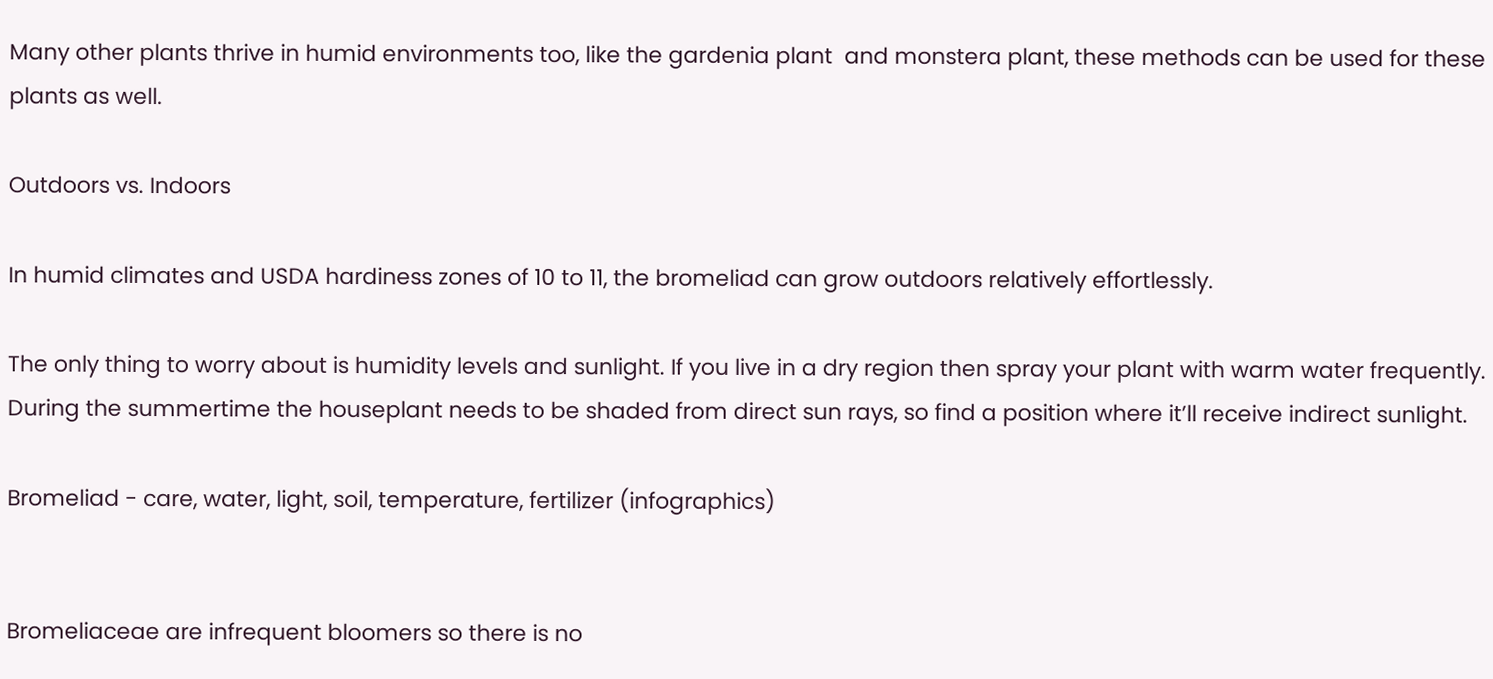Many other plants thrive in humid environments too, like the gardenia plant  and monstera plant, these methods can be used for these plants as well.

Outdoors vs. Indoors

In humid climates and USDA hardiness zones of 10 to 11, the bromeliad can grow outdoors relatively effortlessly.

The only thing to worry about is humidity levels and sunlight. If you live in a dry region then spray your plant with warm water frequently. During the summertime the houseplant needs to be shaded from direct sun rays, so find a position where it’ll receive indirect sunlight.

Bromeliad - care, water, light, soil, temperature, fertilizer (infographics)


Bromeliaceae are infrequent bloomers so there is no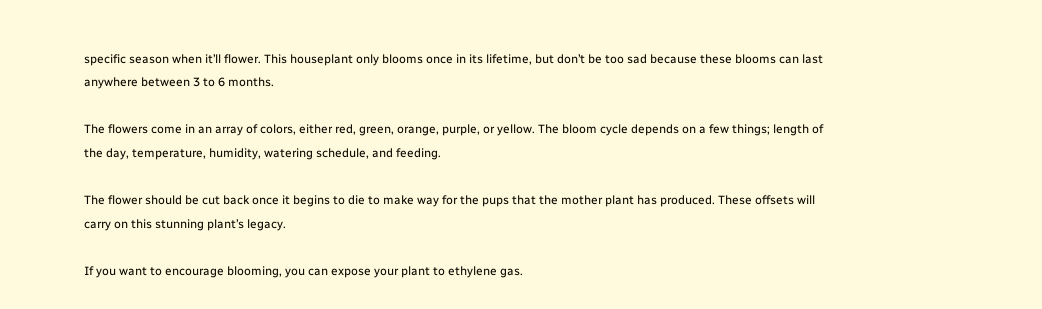specific season when it’ll flower. This houseplant only blooms once in its lifetime, but don’t be too sad because these blooms can last anywhere between 3 to 6 months.

The flowers come in an array of colors, either red, green, orange, purple, or yellow. The bloom cycle depends on a few things; length of the day, temperature, humidity, watering schedule, and feeding.

The flower should be cut back once it begins to die to make way for the pups that the mother plant has produced. These offsets will carry on this stunning plant’s legacy.

If you want to encourage blooming, you can expose your plant to ethylene gas.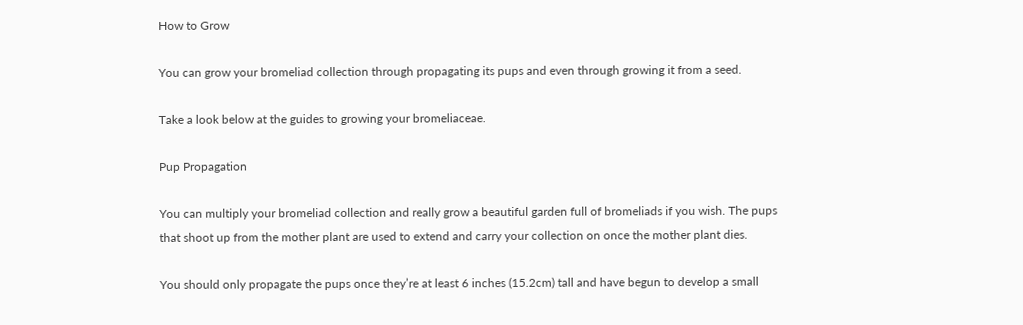How to Grow

You can grow your bromeliad collection through propagating its pups and even through growing it from a seed.

Take a look below at the guides to growing your bromeliaceae.

Pup Propagation

You can multiply your bromeliad collection and really grow a beautiful garden full of bromeliads if you wish. The pups that shoot up from the mother plant are used to extend and carry your collection on once the mother plant dies.

You should only propagate the pups once they’re at least 6 inches (15.2cm) tall and have begun to develop a small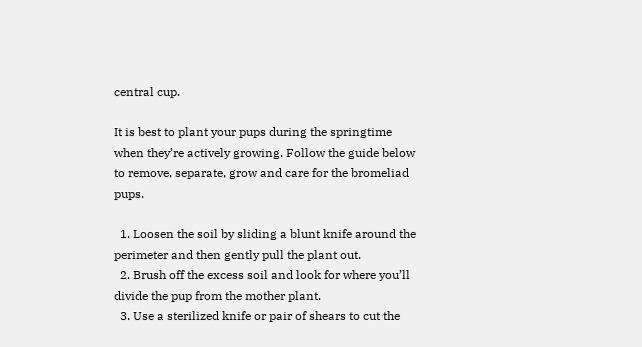central cup.

It is best to plant your pups during the springtime when they’re actively growing. Follow the guide below to remove, separate, grow and care for the bromeliad pups.

  1. Loosen the soil by sliding a blunt knife around the perimeter and then gently pull the plant out.
  2. Brush off the excess soil and look for where you’ll divide the pup from the mother plant.
  3. Use a sterilized knife or pair of shears to cut the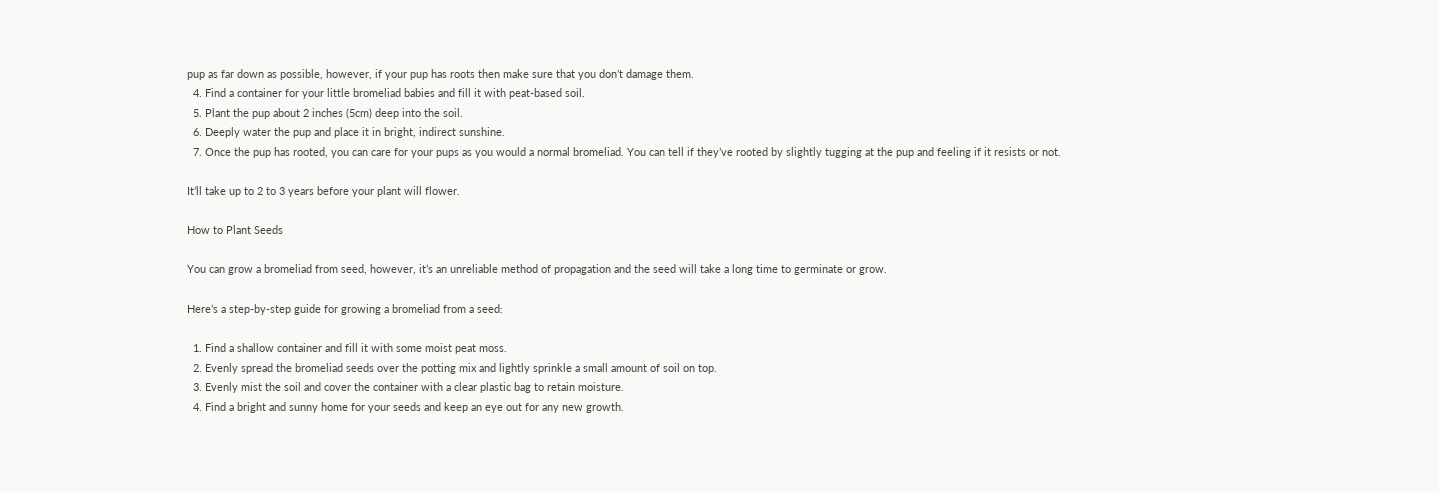pup as far down as possible, however, if your pup has roots then make sure that you don’t damage them.
  4. Find a container for your little bromeliad babies and fill it with peat-based soil.
  5. Plant the pup about 2 inches (5cm) deep into the soil.
  6. Deeply water the pup and place it in bright, indirect sunshine.
  7. Once the pup has rooted, you can care for your pups as you would a normal bromeliad. You can tell if they’ve rooted by slightly tugging at the pup and feeling if it resists or not.

It’ll take up to 2 to 3 years before your plant will flower.

How to Plant Seeds

You can grow a bromeliad from seed, however, it’s an unreliable method of propagation and the seed will take a long time to germinate or grow.

Here’s a step-by-step guide for growing a bromeliad from a seed:

  1. Find a shallow container and fill it with some moist peat moss.
  2. Evenly spread the bromeliad seeds over the potting mix and lightly sprinkle a small amount of soil on top.
  3. Evenly mist the soil and cover the container with a clear plastic bag to retain moisture.
  4. Find a bright and sunny home for your seeds and keep an eye out for any new growth.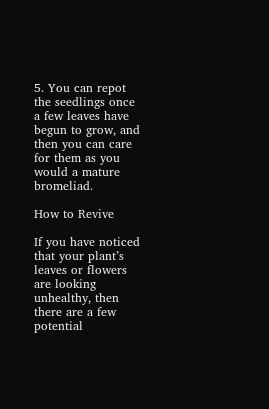5. You can repot the seedlings once a few leaves have begun to grow, and then you can care for them as you would a mature bromeliad.

How to Revive

If you have noticed that your plant’s leaves or flowers are looking unhealthy, then there are a few potential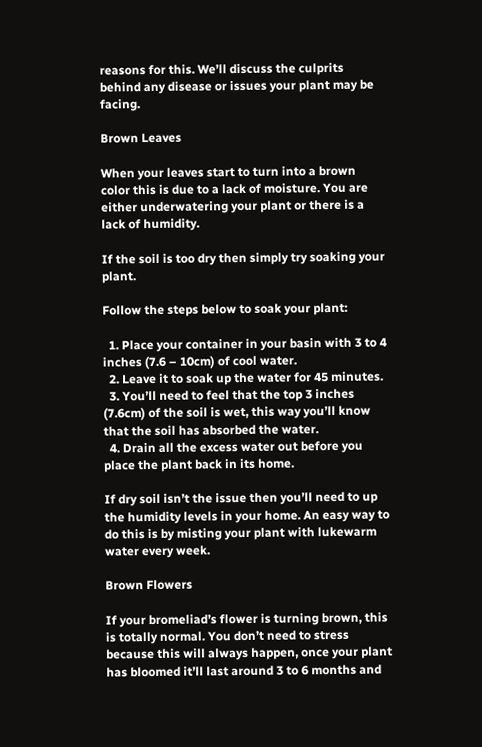reasons for this. We’ll discuss the culprits behind any disease or issues your plant may be facing.

Brown Leaves

When your leaves start to turn into a brown color this is due to a lack of moisture. You are either underwatering your plant or there is a lack of humidity.

If the soil is too dry then simply try soaking your plant.

Follow the steps below to soak your plant:

  1. Place your container in your basin with 3 to 4 inches (7.6 – 10cm) of cool water.
  2. Leave it to soak up the water for 45 minutes.
  3. You’ll need to feel that the top 3 inches (7.6cm) of the soil is wet, this way you’ll know that the soil has absorbed the water.
  4. Drain all the excess water out before you place the plant back in its home.

If dry soil isn’t the issue then you’ll need to up the humidity levels in your home. An easy way to do this is by misting your plant with lukewarm water every week.

Brown Flowers

If your bromeliad’s flower is turning brown, this is totally normal. You don’t need to stress because this will always happen, once your plant has bloomed it’ll last around 3 to 6 months and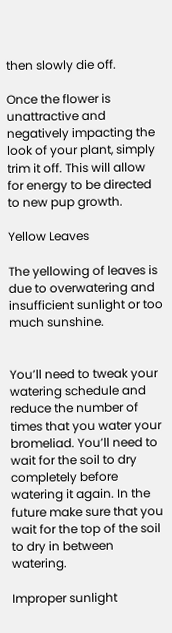then slowly die off.

Once the flower is unattractive and negatively impacting the look of your plant, simply trim it off. This will allow for energy to be directed to new pup growth.

Yellow Leaves

The yellowing of leaves is due to overwatering and insufficient sunlight or too much sunshine.


You’ll need to tweak your watering schedule and reduce the number of times that you water your bromeliad. You’ll need to wait for the soil to dry completely before watering it again. In the future make sure that you wait for the top of the soil to dry in between watering.

Improper sunlight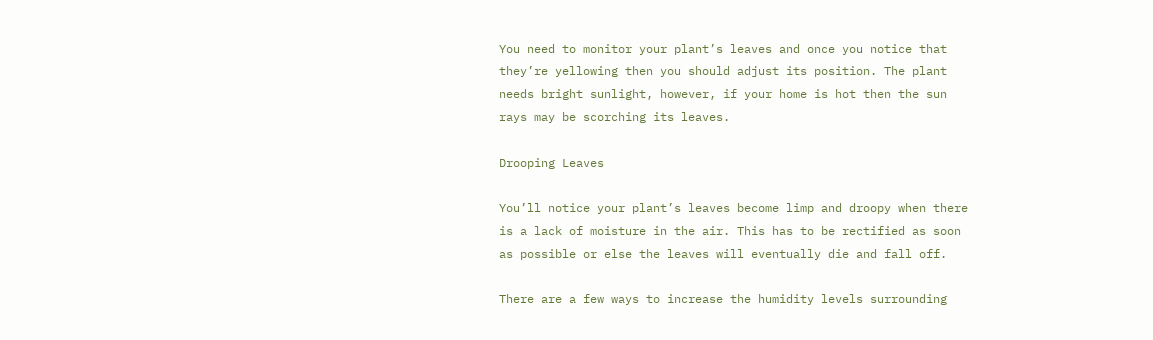You need to monitor your plant’s leaves and once you notice that they’re yellowing then you should adjust its position. The plant needs bright sunlight, however, if your home is hot then the sun rays may be scorching its leaves.

Drooping Leaves

You’ll notice your plant’s leaves become limp and droopy when there is a lack of moisture in the air. This has to be rectified as soon as possible or else the leaves will eventually die and fall off.

There are a few ways to increase the humidity levels surrounding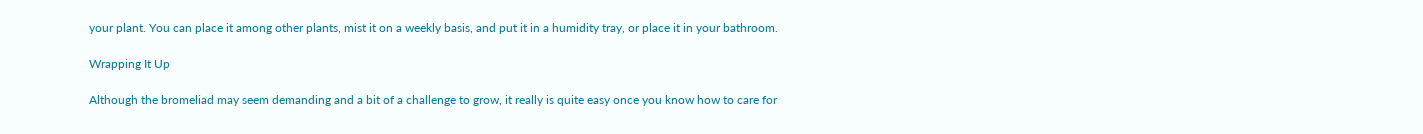your plant. You can place it among other plants, mist it on a weekly basis, and put it in a humidity tray, or place it in your bathroom.

Wrapping It Up

Although the bromeliad may seem demanding and a bit of a challenge to grow, it really is quite easy once you know how to care for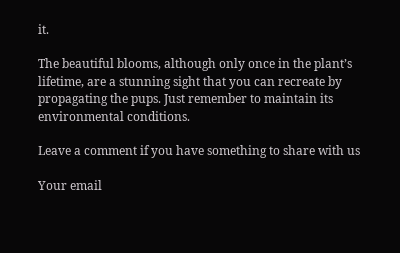it.

The beautiful blooms, although only once in the plant’s lifetime, are a stunning sight that you can recreate by propagating the pups. Just remember to maintain its environmental conditions.

Leave a comment if you have something to share with us

Your email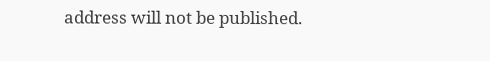address will not be published.